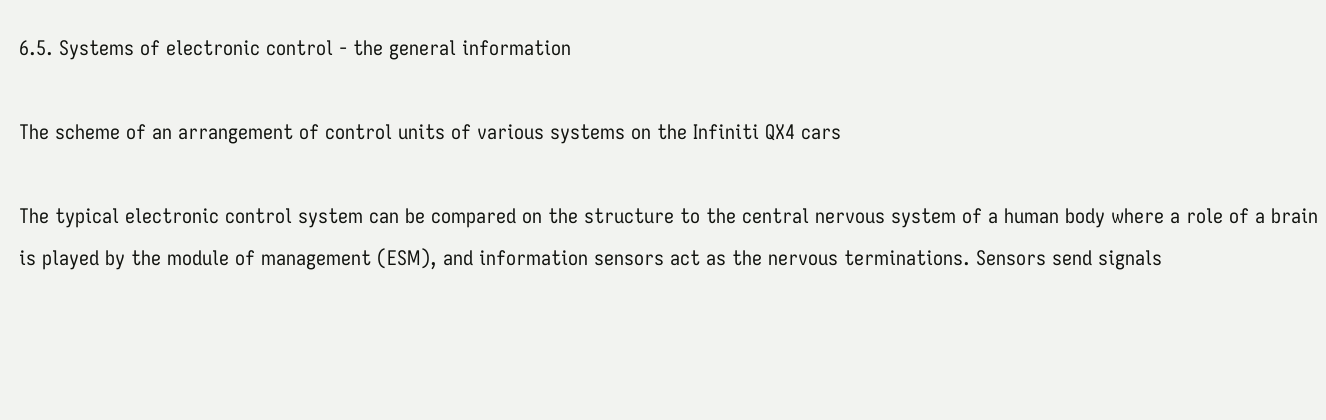6.5. Systems of electronic control - the general information

The scheme of an arrangement of control units of various systems on the Infiniti QX4 cars

The typical electronic control system can be compared on the structure to the central nervous system of a human body where a role of a brain is played by the module of management (ESM), and information sensors act as the nervous terminations. Sensors send signals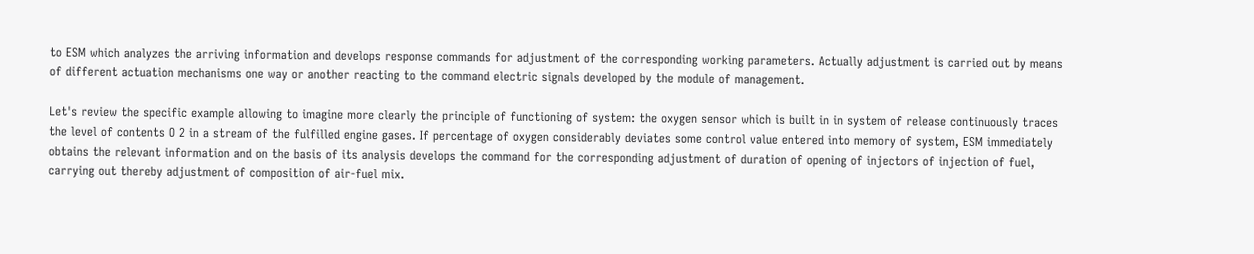to ESM which analyzes the arriving information and develops response commands for adjustment of the corresponding working parameters. Actually adjustment is carried out by means of different actuation mechanisms one way or another reacting to the command electric signals developed by the module of management.

Let's review the specific example allowing to imagine more clearly the principle of functioning of system: the oxygen sensor which is built in in system of release continuously traces the level of contents O 2 in a stream of the fulfilled engine gases. If percentage of oxygen considerably deviates some control value entered into memory of system, ESM immediately obtains the relevant information and on the basis of its analysis develops the command for the corresponding adjustment of duration of opening of injectors of injection of fuel, carrying out thereby adjustment of composition of air-fuel mix.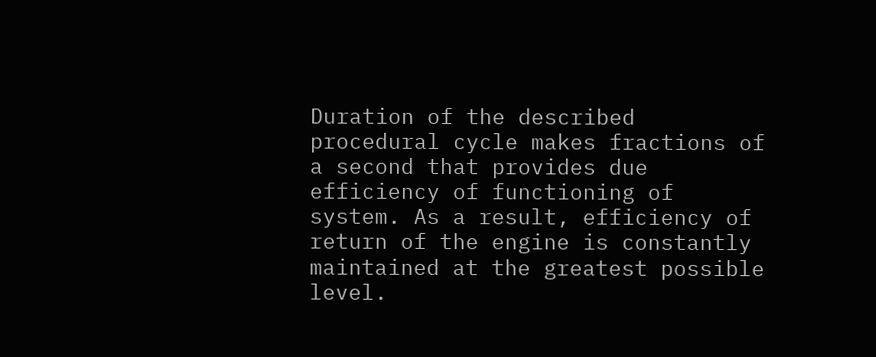Duration of the described procedural cycle makes fractions of a second that provides due efficiency of functioning of system. As a result, efficiency of return of the engine is constantly maintained at the greatest possible level.